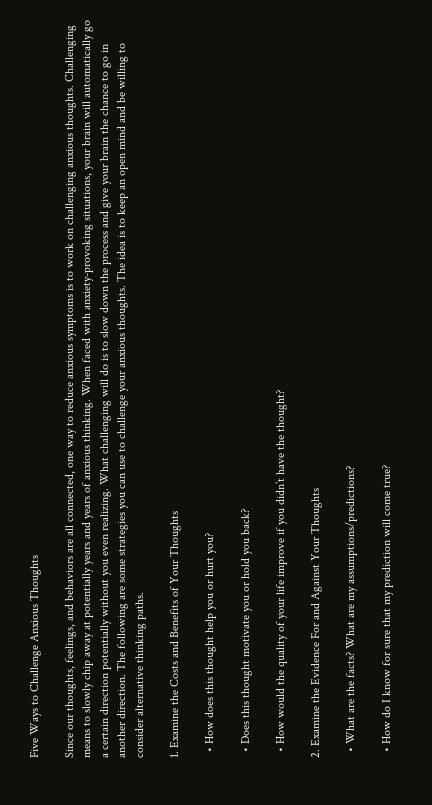Five Ways to Challenge Anxious Thoughts

Since our thoughts, feelings, and behaviors are all connected, one way to reduce anxious symptoms is to work on challenging anxious thoughts. Challenging means to slowly chip away at potentially years and years of anxious thinking. When faced with anxiety-provoking situations, your brain will automatically go a certain direction potentially without you even realizing. What challenging will do is to slow down the process and give your brain the chance to go in another direction. The following are some strategies you can use to challenge your anxious thoughts. The idea is to keep an open mind and be willing to consider alternative thinking paths.

1. Examine the Costs and Benefits of Your Thoughts

  • How does this thought help you or hurt you?

  • Does this thought motivate you or hold you back?

  • How would the quality of your life improve if you didn’t have the thought?

2. Examine the Evidence For and Against Your Thoughts

  • What are the facts? What are my assumptions/predictions?

  • How do I know for sure that my prediction will come true?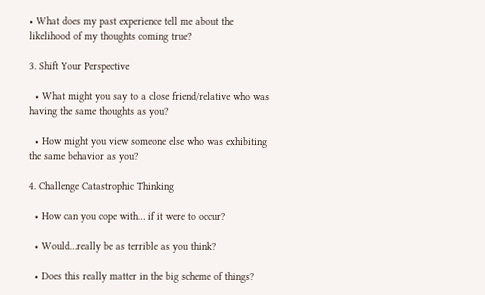• What does my past experience tell me about the likelihood of my thoughts coming true?

3. Shift Your Perspective

  • What might you say to a close friend/relative who was having the same thoughts as you?

  • How might you view someone else who was exhibiting the same behavior as you?

4. Challenge Catastrophic Thinking

  • How can you cope with… if it were to occur?

  • Would…really be as terrible as you think?

  • Does this really matter in the big scheme of things?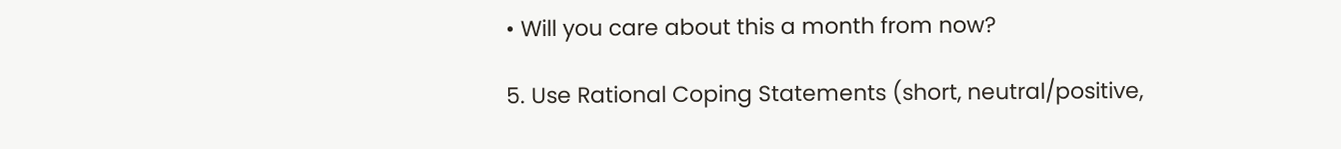• Will you care about this a month from now?

5. Use Rational Coping Statements (short, neutral/positive,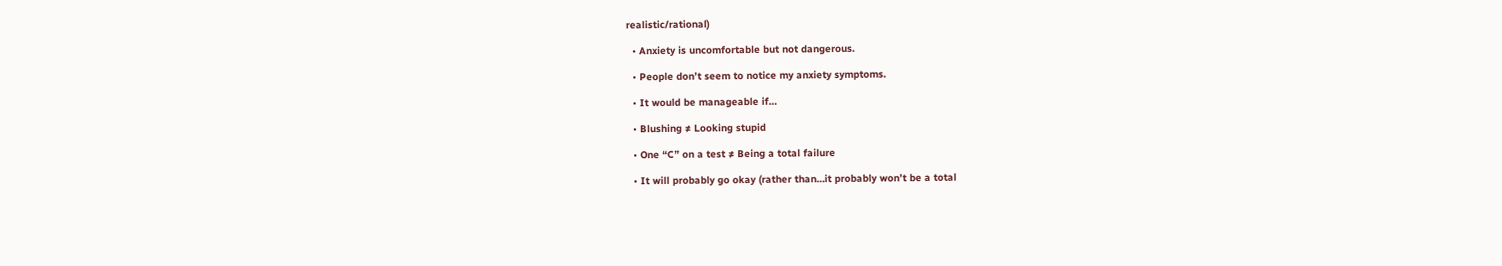realistic/rational)

  • Anxiety is uncomfortable but not dangerous.

  • People don’t seem to notice my anxiety symptoms.

  • It would be manageable if…

  • Blushing ≠ Looking stupid

  • One “C” on a test ≠ Being a total failure

  • It will probably go okay (rather than…it probably won’t be a total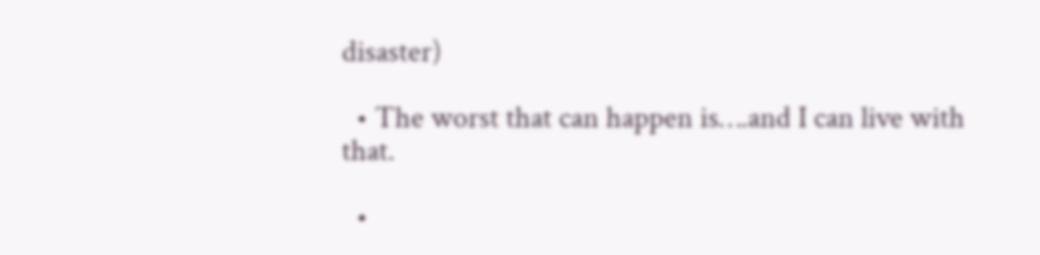disaster)

  • The worst that can happen is….and I can live with that.

  •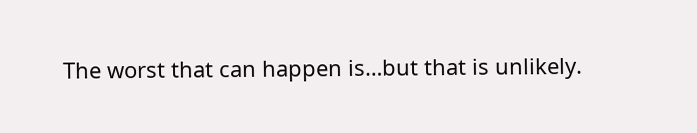The worst that can happen is…but that is unlikely.